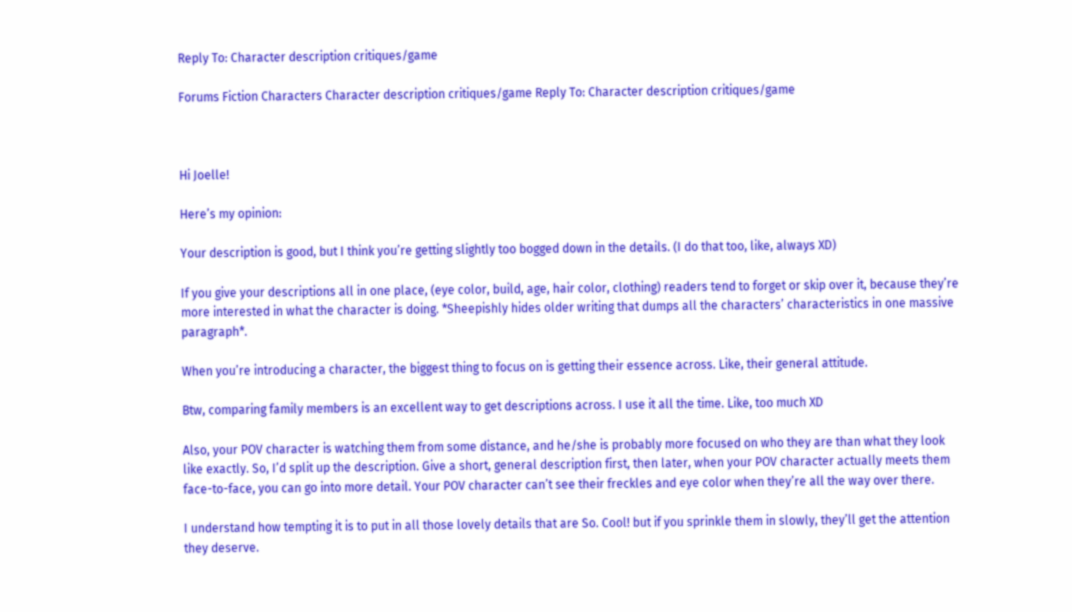Reply To: Character description critiques/game

Forums Fiction Characters Character description critiques/game Reply To: Character description critiques/game



Hi Joelle!

Here’s my opinion:

Your description is good, but I think you’re getting slightly too bogged down in the details. (I do that too, like, always XD)

If you give your descriptions all in one place, (eye color, build, age, hair color, clothing) readers tend to forget or skip over it, because they’re more interested in what the character is doing. *Sheepishly hides older writing that dumps all the characters’ characteristics in one massive paragraph*.

When you’re introducing a character, the biggest thing to focus on is getting their essence across. Like, their general attitude.

Btw, comparing family members is an excellent way to get descriptions across. I use it all the time. Like, too much XD

Also, your POV character is watching them from some distance, and he/she is probably more focused on who they are than what they look like exactly. So, I’d split up the description. Give a short, general description first, then later, when your POV character actually meets them face-to-face, you can go into more detail. Your POV character can’t see their freckles and eye color when they’re all the way over there.

I understand how tempting it is to put in all those lovely details that are So. Cool! but if you sprinkle them in slowly, they’ll get the attention they deserve.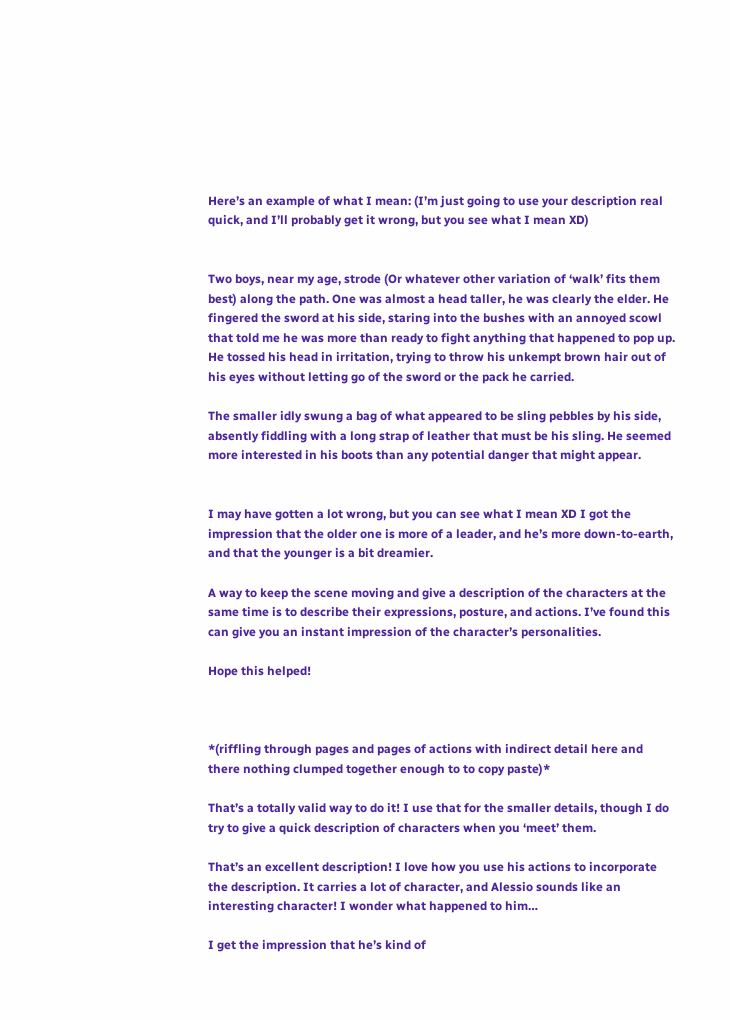Here’s an example of what I mean: (I’m just going to use your description real quick, and I’ll probably get it wrong, but you see what I mean XD)


Two boys, near my age, strode (Or whatever other variation of ‘walk’ fits them best) along the path. One was almost a head taller, he was clearly the elder. He fingered the sword at his side, staring into the bushes with an annoyed scowl that told me he was more than ready to fight anything that happened to pop up. He tossed his head in irritation, trying to throw his unkempt brown hair out of his eyes without letting go of the sword or the pack he carried.

The smaller idly swung a bag of what appeared to be sling pebbles by his side, absently fiddling with a long strap of leather that must be his sling. He seemed more interested in his boots than any potential danger that might appear.


I may have gotten a lot wrong, but you can see what I mean XD I got the impression that the older one is more of a leader, and he’s more down-to-earth, and that the younger is a bit dreamier.

A way to keep the scene moving and give a description of the characters at the same time is to describe their expressions, posture, and actions. I’ve found this can give you an instant impression of the character’s personalities.

Hope this helped!



*(riffling through pages and pages of actions with indirect detail here and there nothing clumped together enough to to copy paste)*

That’s a totally valid way to do it! I use that for the smaller details, though I do try to give a quick description of characters when you ‘meet’ them.

That’s an excellent description! I love how you use his actions to incorporate the description. It carries a lot of character, and Alessio sounds like an interesting character! I wonder what happened to him…

I get the impression that he’s kind of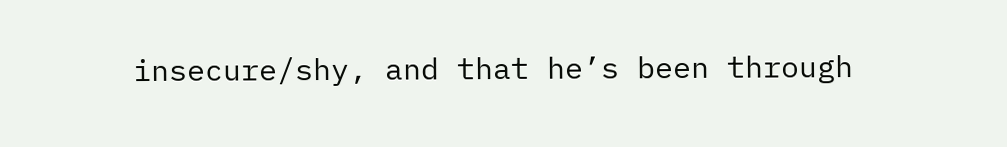insecure/shy, and that he’s been through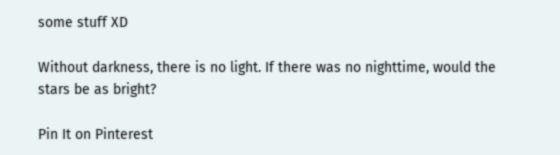some stuff XD

Without darkness, there is no light. If there was no nighttime, would the stars be as bright?

Pin It on Pinterest